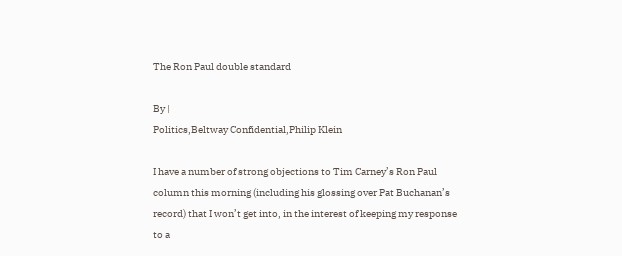The Ron Paul double standard

By |
Politics,Beltway Confidential,Philip Klein

I have a number of strong objections to Tim Carney’s Ron Paul column this morning (including his glossing over Pat Buchanan’s record) that I won’t get into, in the interest of keeping my response to a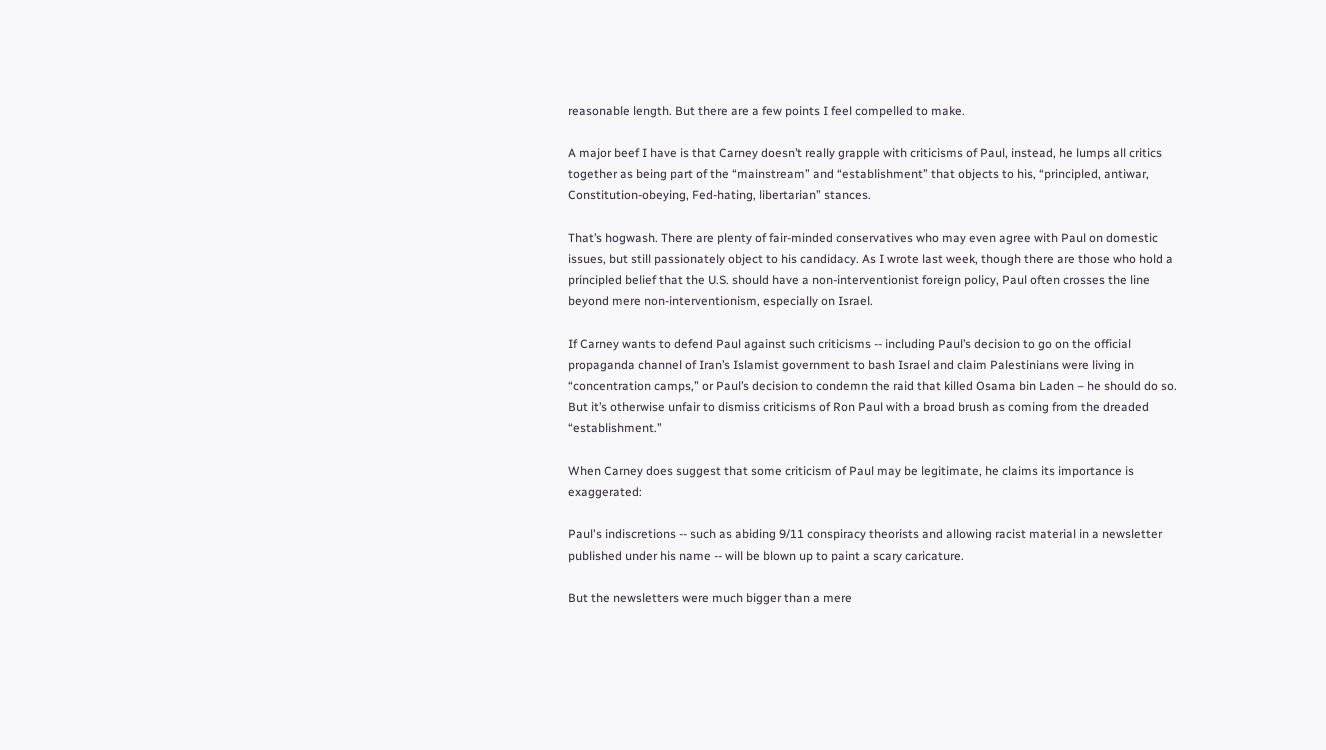reasonable length. But there are a few points I feel compelled to make.

A major beef I have is that Carney doesn’t really grapple with criticisms of Paul, instead, he lumps all critics together as being part of the “mainstream” and “establishment” that objects to his, “principled, antiwar, Constitution-obeying, Fed-hating, libertarian” stances.

That’s hogwash. There are plenty of fair-minded conservatives who may even agree with Paul on domestic issues, but still passionately object to his candidacy. As I wrote last week, though there are those who hold a principled belief that the U.S. should have a non-interventionist foreign policy, Paul often crosses the line beyond mere non-interventionism, especially on Israel.

If Carney wants to defend Paul against such criticisms -- including Paul’s decision to go on the official propaganda channel of Iran’s Islamist government to bash Israel and claim Palestinians were living in “concentration camps,” or Paul’s decision to condemn the raid that killed Osama bin Laden – he should do so. But it’s otherwise unfair to dismiss criticisms of Ron Paul with a broad brush as coming from the dreaded “establishment.”

When Carney does suggest that some criticism of Paul may be legitimate, he claims its importance is exaggerated:

Paul's indiscretions -- such as abiding 9/11 conspiracy theorists and allowing racist material in a newsletter published under his name -- will be blown up to paint a scary caricature.

But the newsletters were much bigger than a mere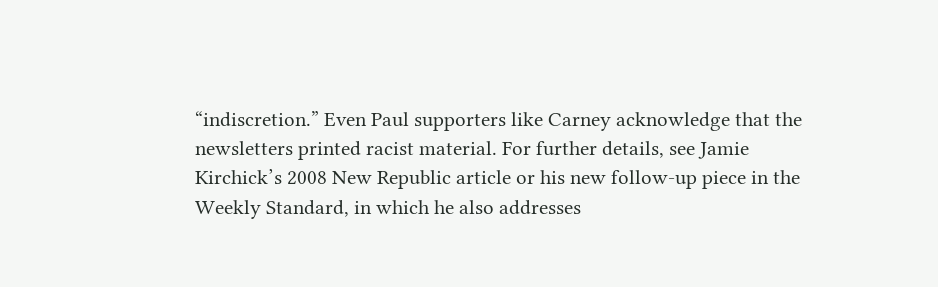“indiscretion.” Even Paul supporters like Carney acknowledge that the newsletters printed racist material. For further details, see Jamie Kirchick’s 2008 New Republic article or his new follow-up piece in the Weekly Standard, in which he also addresses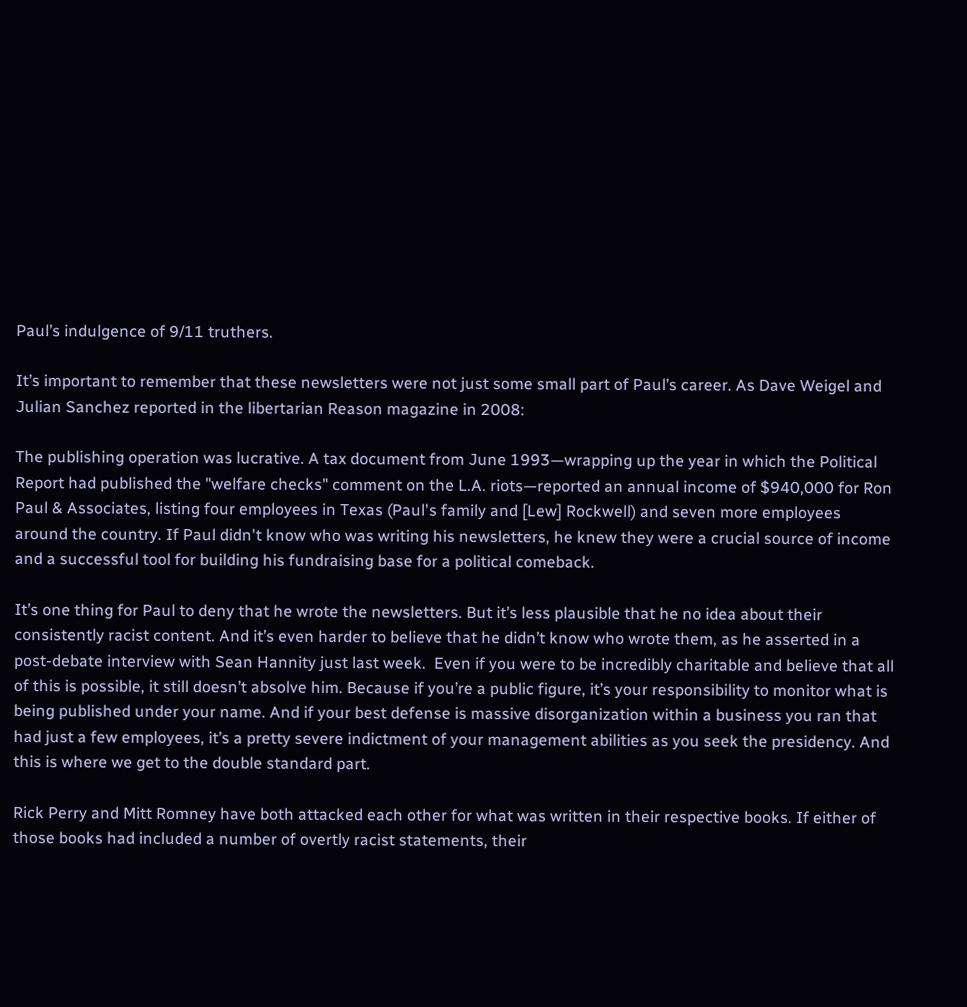Paul’s indulgence of 9/11 truthers.

It’s important to remember that these newsletters were not just some small part of Paul’s career. As Dave Weigel and Julian Sanchez reported in the libertarian Reason magazine in 2008:

The publishing operation was lucrative. A tax document from June 1993—wrapping up the year in which the Political Report had published the "welfare checks" comment on the L.A. riots—reported an annual income of $940,000 for Ron Paul & Associates, listing four employees in Texas (Paul's family and [Lew] Rockwell) and seven more employees around the country. If Paul didn't know who was writing his newsletters, he knew they were a crucial source of income and a successful tool for building his fundraising base for a political comeback.

It’s one thing for Paul to deny that he wrote the newsletters. But it’s less plausible that he no idea about their consistently racist content. And it’s even harder to believe that he didn’t know who wrote them, as he asserted in a post-debate interview with Sean Hannity just last week.  Even if you were to be incredibly charitable and believe that all of this is possible, it still doesn’t absolve him. Because if you’re a public figure, it’s your responsibility to monitor what is being published under your name. And if your best defense is massive disorganization within a business you ran that had just a few employees, it’s a pretty severe indictment of your management abilities as you seek the presidency. And this is where we get to the double standard part.

Rick Perry and Mitt Romney have both attacked each other for what was written in their respective books. If either of those books had included a number of overtly racist statements, their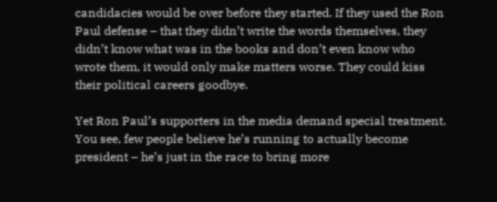candidacies would be over before they started. If they used the Ron Paul defense – that they didn’t write the words themselves, they didn’t know what was in the books and don’t even know who wrote them, it would only make matters worse. They could kiss their political careers goodbye.

Yet Ron Paul’s supporters in the media demand special treatment. You see, few people believe he’s running to actually become president – he’s just in the race to bring more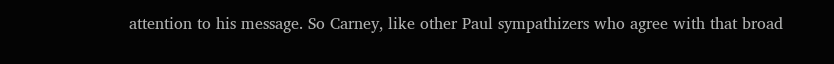attention to his message. So Carney, like other Paul sympathizers who agree with that broad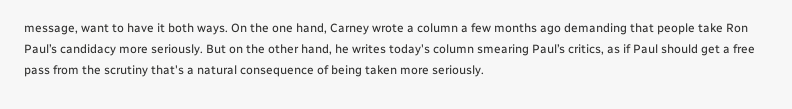message, want to have it both ways. On the one hand, Carney wrote a column a few months ago demanding that people take Ron Paul’s candidacy more seriously. But on the other hand, he writes today's column smearing Paul’s critics, as if Paul should get a free pass from the scrutiny that's a natural consequence of being taken more seriously.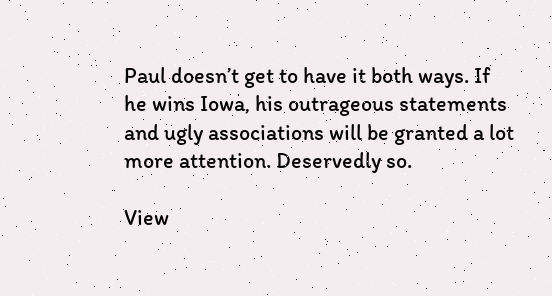Paul doesn’t get to have it both ways. If he wins Iowa, his outrageous statements and ugly associations will be granted a lot more attention. Deservedly so.

View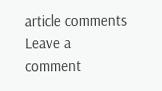article comments Leave a comment